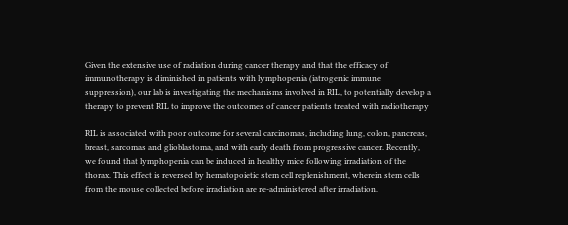Given the extensive use of radiation during cancer therapy and that the efficacy of immunotherapy is diminished in patients with lymphopenia (iatrogenic immune suppression), our lab is investigating the mechanisms involved in RIL, to potentially develop a therapy to prevent RIL to improve the outcomes of cancer patients treated with radiotherapy

RIL is associated with poor outcome for several carcinomas, including lung, colon, pancreas, breast, sarcomas and glioblastoma, and with early death from progressive cancer. Recently, we found that lymphopenia can be induced in healthy mice following irradiation of the thorax. This effect is reversed by hematopoietic stem cell replenishment, wherein stem cells from the mouse collected before irradiation are re-administered after irradiation.